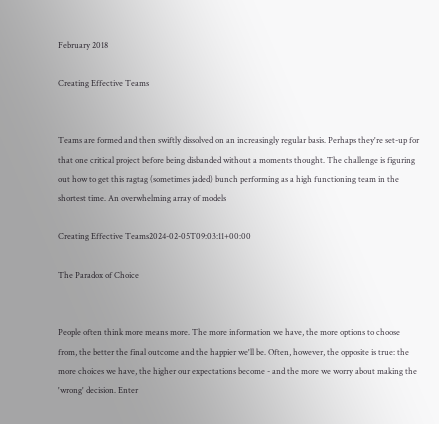February 2018

Creating Effective Teams


Teams are formed and then swiftly dissolved on an increasingly regular basis. Perhaps they're set-up for that one critical project before being disbanded without a moments thought. The challenge is figuring out how to get this ragtag (sometimes jaded) bunch performing as a high functioning team in the shortest time. An overwhelming array of models

Creating Effective Teams2024-02-05T09:03:11+00:00

The Paradox of Choice


People often think more means more. The more information we have, the more options to choose from, the better the final outcome and the happier we'll be. Often, however, the opposite is true: the more choices we have, the higher our expectations become - and the more we worry about making the 'wrong' decision. Enter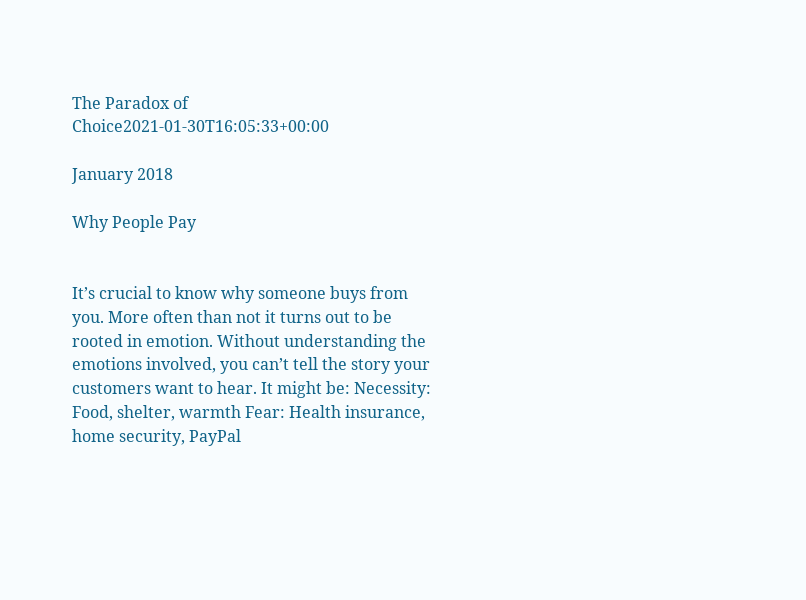The Paradox of Choice2021-01-30T16:05:33+00:00

January 2018

Why People Pay


It’s crucial to know why someone buys from you. More often than not it turns out to be rooted in emotion. Without understanding the emotions involved, you can’t tell the story your customers want to hear. It might be: Necessity: Food, shelter, warmth Fear: Health insurance, home security, PayPal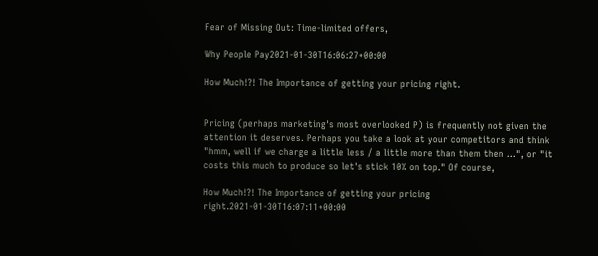Fear of Missing Out: Time-limited offers,

Why People Pay2021-01-30T16:06:27+00:00

How Much!?! The Importance of getting your pricing right.


Pricing (perhaps marketing's most overlooked P) is frequently not given the attention it deserves. Perhaps you take a look at your competitors and think "hmm, well if we charge a little less / a little more than them then ...", or "it costs this much to produce so let's stick 10% on top." Of course,

How Much!?! The Importance of getting your pricing right.2021-01-30T16:07:11+00:00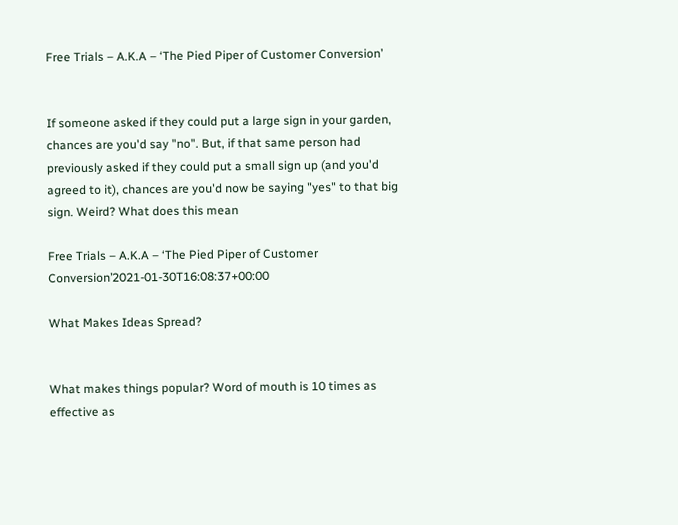Free Trials – A.K.A – ‘The Pied Piper of Customer Conversion’


If someone asked if they could put a large sign in your garden, chances are you'd say "no". But, if that same person had previously asked if they could put a small sign up (and you'd agreed to it), chances are you'd now be saying "yes" to that big sign. Weird? What does this mean

Free Trials – A.K.A – ‘The Pied Piper of Customer Conversion’2021-01-30T16:08:37+00:00

What Makes Ideas Spread?


What makes things popular? Word of mouth is 10 times as effective as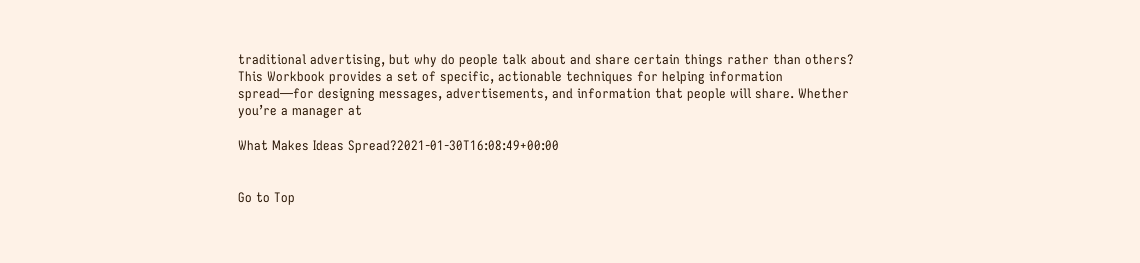traditional advertising, but why do people talk about and share certain things rather than others? This Workbook provides a set of specific, actionable techniques for helping information spread—for designing messages, advertisements, and information that people will share. Whether you’re a manager at

What Makes Ideas Spread?2021-01-30T16:08:49+00:00


Go to Top